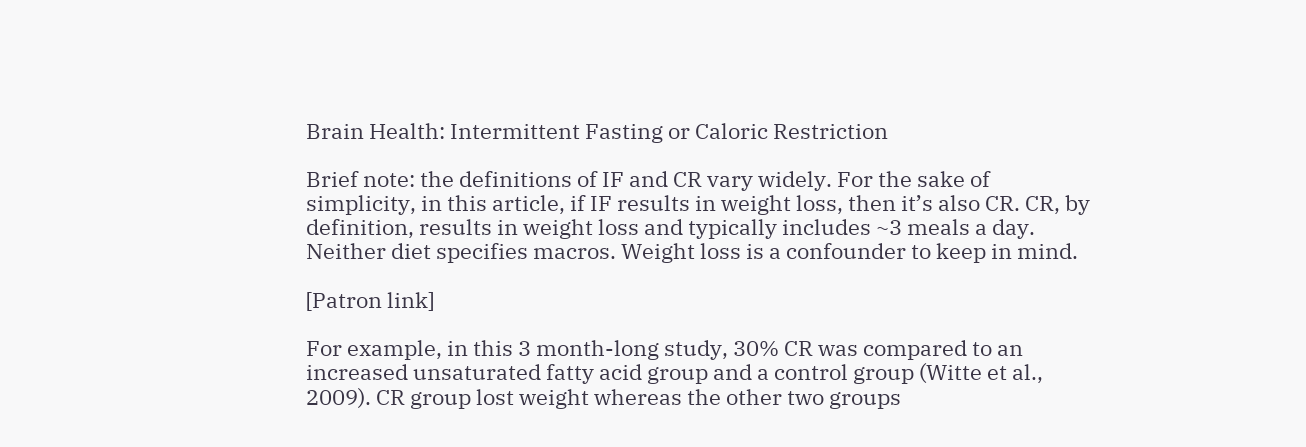Brain Health: Intermittent Fasting or Caloric Restriction

Brief note: the definitions of IF and CR vary widely. For the sake of simplicity, in this article, if IF results in weight loss, then it’s also CR. CR, by definition, results in weight loss and typically includes ~3 meals a day. Neither diet specifies macros. Weight loss is a confounder to keep in mind.

[Patron link]

For example, in this 3 month-long study, 30% CR was compared to an increased unsaturated fatty acid group and a control group (Witte et al., 2009). CR group lost weight whereas the other two groups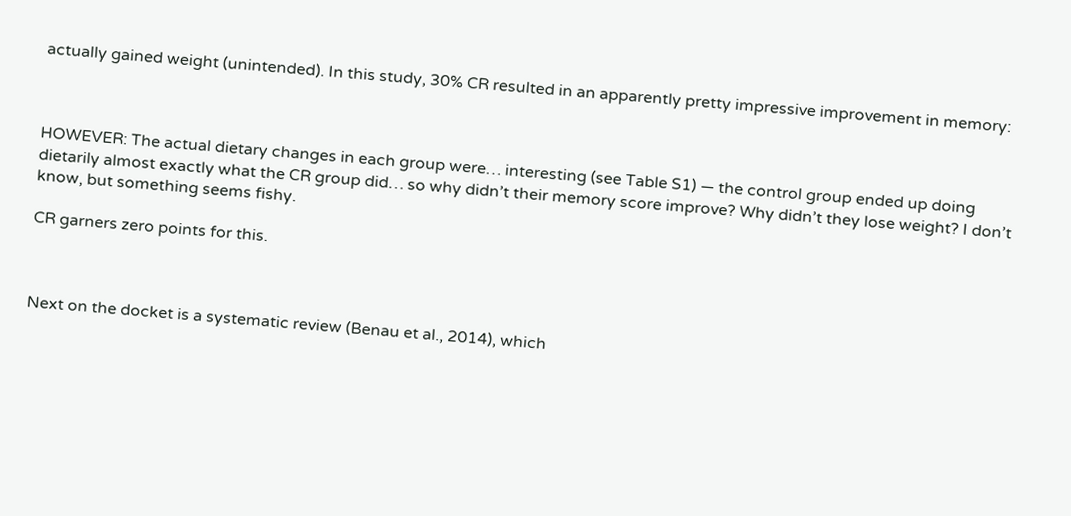actually gained weight (unintended). In this study, 30% CR resulted in an apparently pretty impressive improvement in memory:



HOWEVER: The actual dietary changes in each group were… interesting (see Table S1) — the control group ended up doing dietarily almost exactly what the CR group did… so why didn’t their memory score improve? Why didn’t they lose weight? I don’t know, but something seems fishy.

CR garners zero points for this.



Next on the docket is a systematic review (Benau et al., 2014), which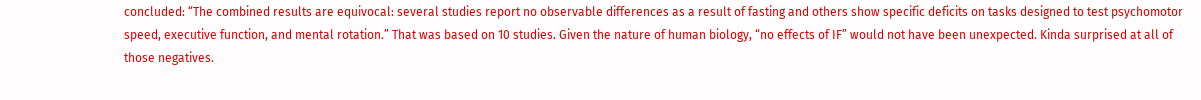concluded: “The combined results are equivocal: several studies report no observable differences as a result of fasting and others show specific deficits on tasks designed to test psychomotor speed, executive function, and mental rotation.” That was based on 10 studies. Given the nature of human biology, “no effects of IF” would not have been unexpected. Kinda surprised at all of those negatives.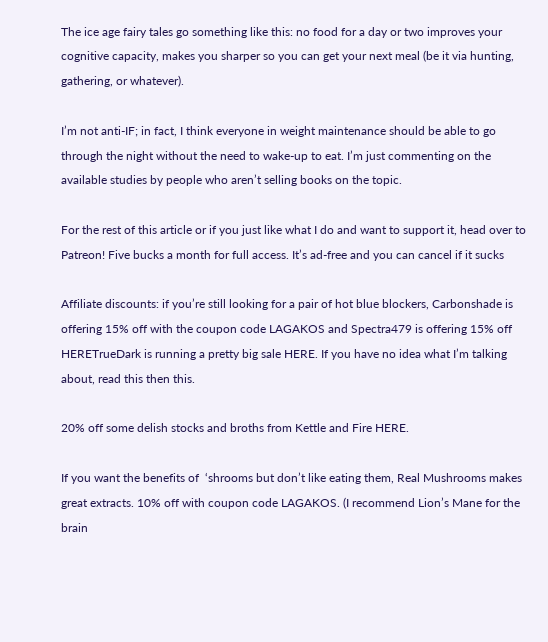The ice age fairy tales go something like this: no food for a day or two improves your cognitive capacity, makes you sharper so you can get your next meal (be it via hunting, gathering, or whatever).

I’m not anti-IF; in fact, I think everyone in weight maintenance should be able to go through the night without the need to wake-up to eat. I’m just commenting on the available studies by people who aren’t selling books on the topic.

For the rest of this article or if you just like what I do and want to support it, head over to Patreon! Five bucks a month for full access. It’s ad-free and you can cancel if it sucks

Affiliate discounts: if you’re still looking for a pair of hot blue blockers, Carbonshade is offering 15% off with the coupon code LAGAKOS and Spectra479 is offering 15% off HERETrueDark is running a pretty big sale HERE. If you have no idea what I’m talking about, read this then this.

20% off some delish stocks and broths from Kettle and Fire HERE.

If you want the benefits of  ‘shrooms but don’t like eating them, Real Mushrooms makes great extracts. 10% off with coupon code LAGAKOS. (I recommend Lion’s Mane for the brain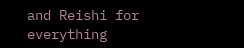and Reishi for everything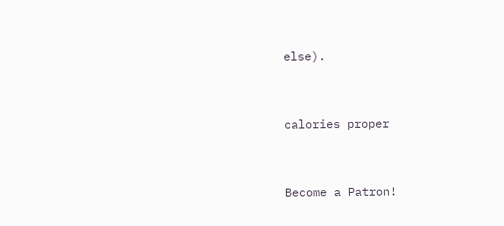else).


calories proper


Become a Patron!